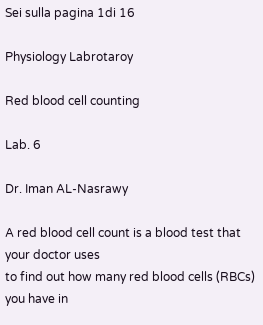Sei sulla pagina 1di 16

Physiology Labrotaroy

Red blood cell counting

Lab. 6

Dr. Iman AL-Nasrawy

A red blood cell count is a blood test that your doctor uses
to find out how many red blood cells (RBCs) you have in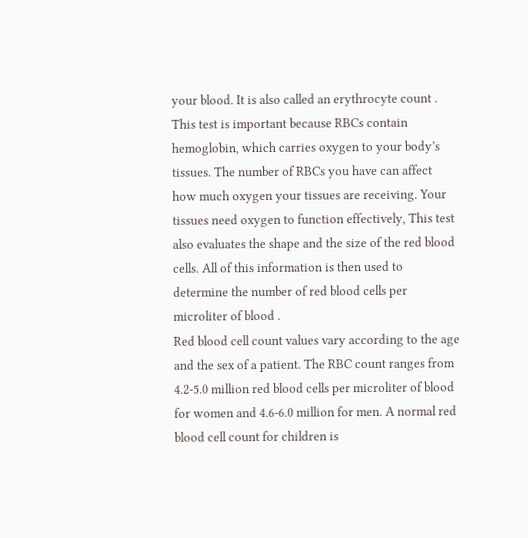your blood. It is also called an erythrocyte count .
This test is important because RBCs contain
hemoglobin, which carries oxygen to your body’s
tissues. The number of RBCs you have can affect
how much oxygen your tissues are receiving. Your
tissues need oxygen to function effectively, This test
also evaluates the shape and the size of the red blood
cells. All of this information is then used to
determine the number of red blood cells per
microliter of blood .
Red blood cell count values vary according to the age
and the sex of a patient. The RBC count ranges from
4.2-5.0 million red blood cells per microliter of blood
for women and 4.6-6.0 million for men. A normal red
blood cell count for children is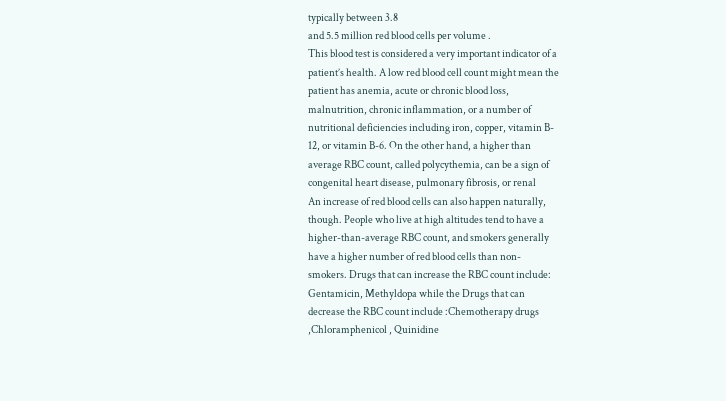typically between 3.8
and 5.5 million red blood cells per volume .
This blood test is considered a very important indicator of a
patient’s health. A low red blood cell count might mean the
patient has anemia, acute or chronic blood loss,
malnutrition, chronic inflammation, or a number of
nutritional deficiencies including iron, copper, vitamin B-
12, or vitamin B-6. On the other hand, a higher than
average RBC count, called polycythemia, can be a sign of
congenital heart disease, pulmonary fibrosis, or renal
An increase of red blood cells can also happen naturally,
though. People who live at high altitudes tend to have a
higher-than-average RBC count, and smokers generally
have a higher number of red blood cells than non-
smokers. Drugs that can increase the RBC count include:
Gentamicin, Methyldopa while the Drugs that can
decrease the RBC count include :Chemotherapy drugs
,Chloramphenicol , Quinidine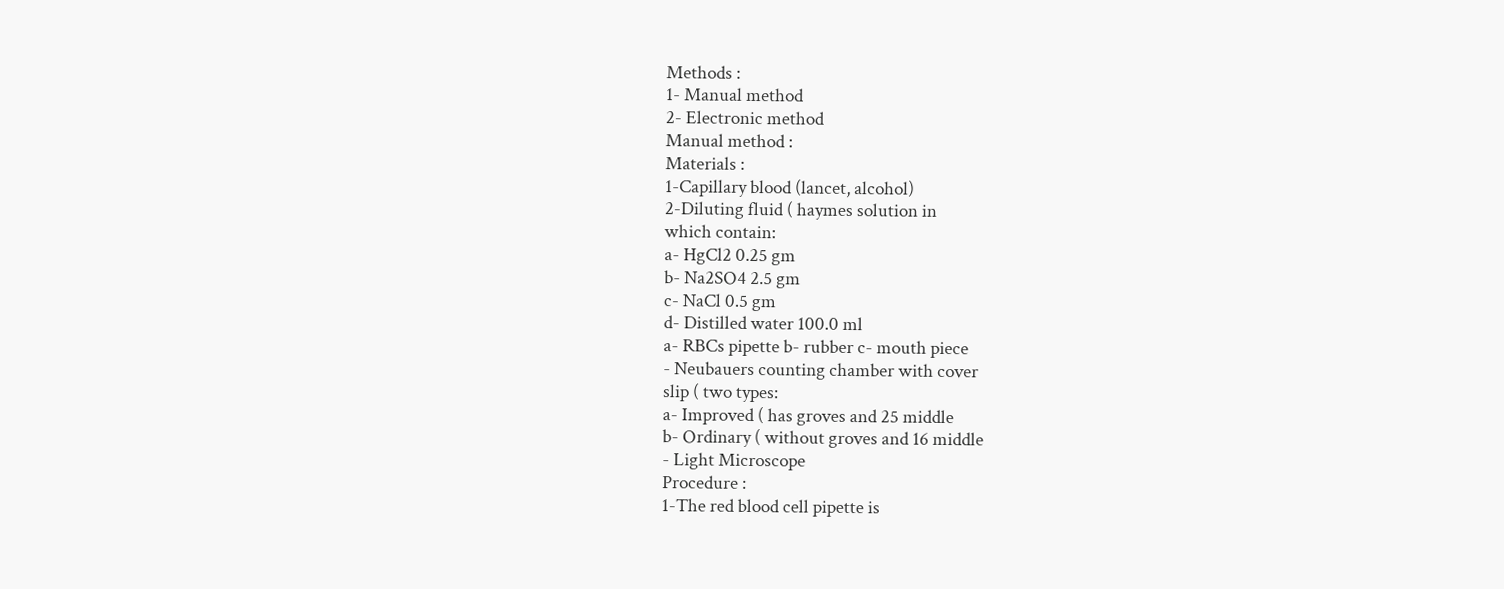Methods :
1- Manual method
2- Electronic method
Manual method :
Materials :
1-Capillary blood (lancet, alcohol)
2-Diluting fluid ( haymes solution in
which contain:
a- HgCl2 0.25 gm
b- Na2SO4 2.5 gm
c- NaCl 0.5 gm
d- Distilled water 100.0 ml
a- RBCs pipette b- rubber c- mouth piece
- Neubauers counting chamber with cover
slip ( two types:
a- Improved ( has groves and 25 middle
b- Ordinary ( without groves and 16 middle
- Light Microscope
Procedure :
1-The red blood cell pipette is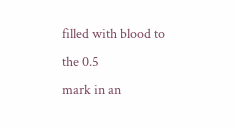filled with blood to the 0.5
mark in an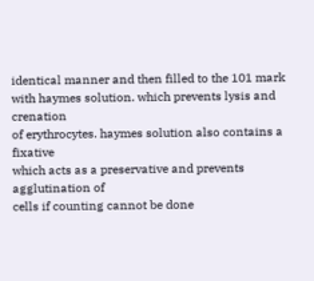identical manner and then filled to the 101 mark
with haymes solution. which prevents lysis and crenation
of erythrocytes. haymes solution also contains a fixative
which acts as a preservative and prevents agglutination of
cells if counting cannot be done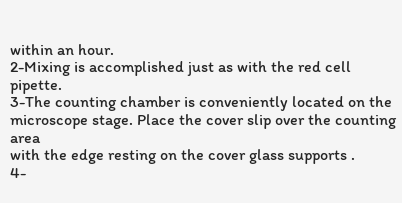within an hour.
2-Mixing is accomplished just as with the red cell pipette.
3-The counting chamber is conveniently located on the
microscope stage. Place the cover slip over the counting area
with the edge resting on the cover glass supports .
4-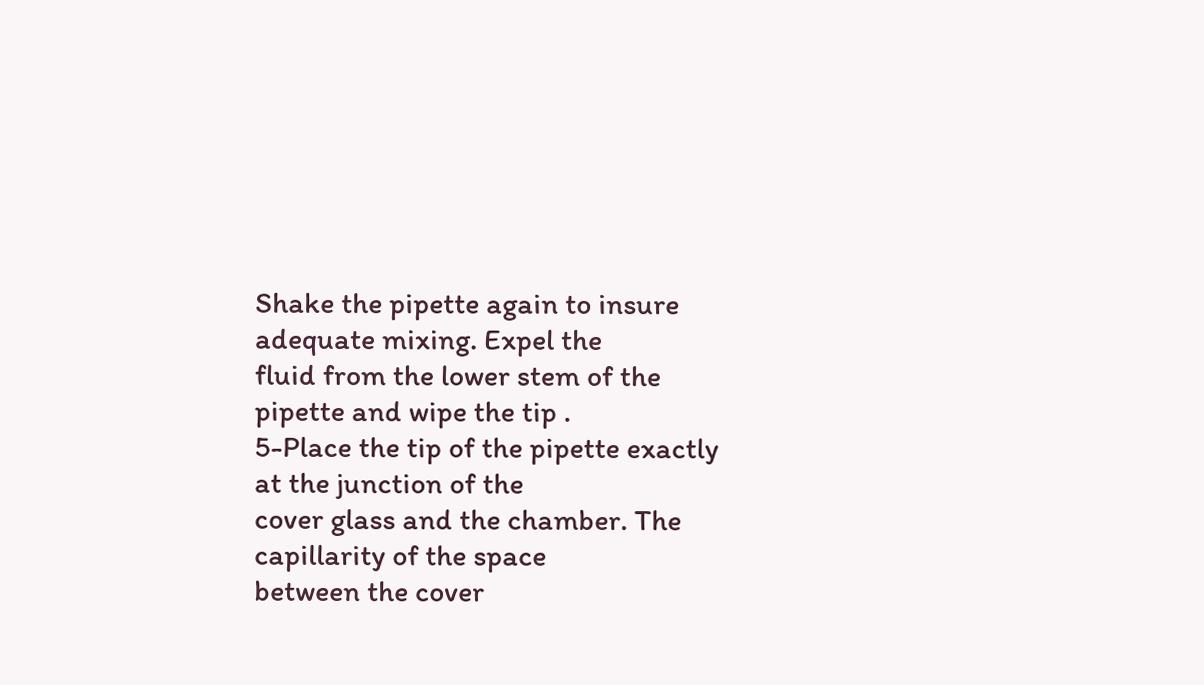Shake the pipette again to insure adequate mixing. Expel the
fluid from the lower stem of the pipette and wipe the tip .
5-Place the tip of the pipette exactly at the junction of the
cover glass and the chamber. The capillarity of the space
between the cover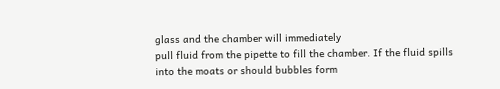glass and the chamber will immediately
pull fluid from the pipette to fill the chamber. If the fluid spills
into the moats or should bubbles form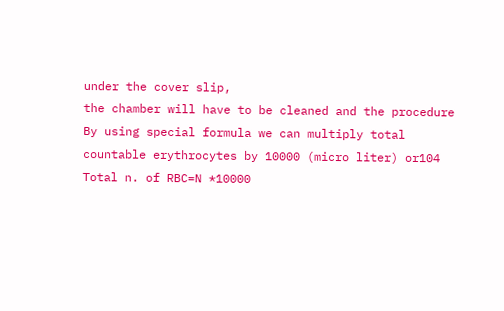under the cover slip,
the chamber will have to be cleaned and the procedure
By using special formula we can multiply total
countable erythrocytes by 10000 (micro liter) or104
Total n. of RBC=N *10000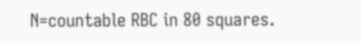N=countable RBC in 80 squares.